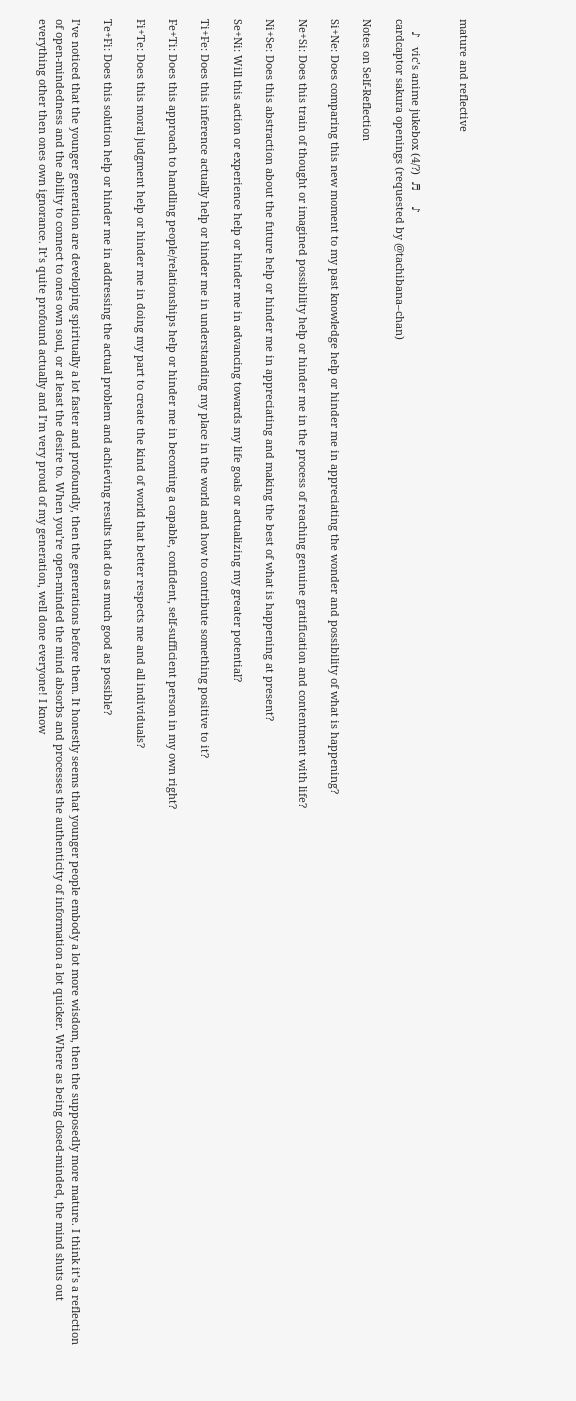mature and reflective


    ♪   vic’s anime jukebox (4/?)  ♬     ♪
cardcaptor sakura openings (requested by @tachibana–chan)

Notes on Self-Reflection

Si+Ne: Does comparing this new moment to my past knowledge help or hinder me in appreciating the wonder and possibility of what is happening?

Ne+Si: Does this train of thought or imagined possibility help or hinder me in the process of reaching genuine gratification and contentment with life?

Ni+Se: Does this abstraction about the future help or hinder me in appreciating and making the best of what is happening at present?

Se+Ni: Will this action or experience help or hinder me in advancing towards my life goals or actualizing my greater potential?

Ti+Fe: Does this inference actually help or hinder me in understanding my place in the world and how to contribute something positive to it?

Fe+Ti: Does this approach to handling people/relationships help or hinder me in becoming a capable, confident, self-sufficient person in my own right?

Fi+Te: Does this moral judgment help or hinder me in doing my part to create the kind of world that better respects me and all individuals?

Te+Fi: Does this solution help or hinder me in addressing the actual problem and achieving results that do as much good as possible?

I’ve noticed that the younger generation are developing spiritually a lot faster and profoundly, then the generations before them. It honestly seems that younger people embody a lot more wisdom, then the supposedly more mature. I think it’s a reflection of open-mindedness and the ability to connect to ones own soul, or at least the desire to. When you’re open-minded the mind absorbs and processes the authenticity of information a lot quicker. Where as being closed-minded, the mind shuts out everything other then ones own ignorance. It’s quite profound actually and I’m very proud of my generation, well done everyone! I know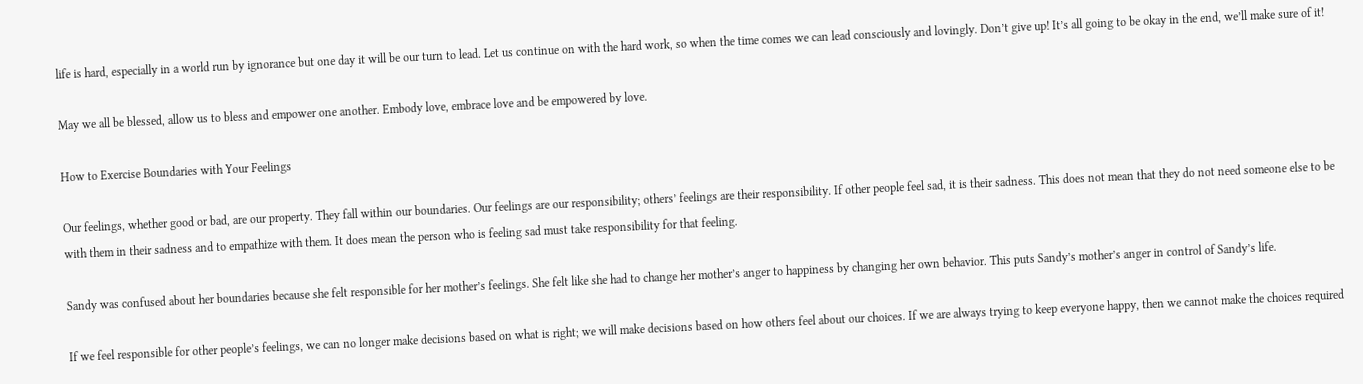life is hard, especially in a world run by ignorance but one day it will be our turn to lead. Let us continue on with the hard work, so when the time comes we can lead consciously and lovingly. Don’t give up! It’s all going to be okay in the end, we’ll make sure of it!

May we all be blessed, allow us to bless and empower one another. Embody love, embrace love and be empowered by love.

How to Exercise Boundaries with Your Feelings

Our feelings, whether good or bad, are our property. They fall within our boundaries. Our feelings are our responsibility; others’ feelings are their responsibility. If other people feel sad, it is their sadness. This does not mean that they do not need someone else to be with them in their sadness and to empathize with them. It does mean the person who is feeling sad must take responsibility for that feeling.

Sandy was confused about her boundaries because she felt responsible for her mother’s feelings. She felt like she had to change her mother’s anger to happiness by changing her own behavior. This puts Sandy’s mother’s anger in control of Sandy’s life.

If we feel responsible for other people’s feelings, we can no longer make decisions based on what is right; we will make decisions based on how others feel about our choices. If we are always trying to keep everyone happy, then we cannot make the choices required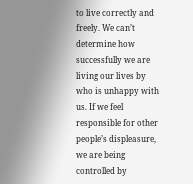to live correctly and freely. We can’t determine how successfully we are living our lives by who is unhappy with us. If we feel responsible for other people’s displeasure, we are being controlled by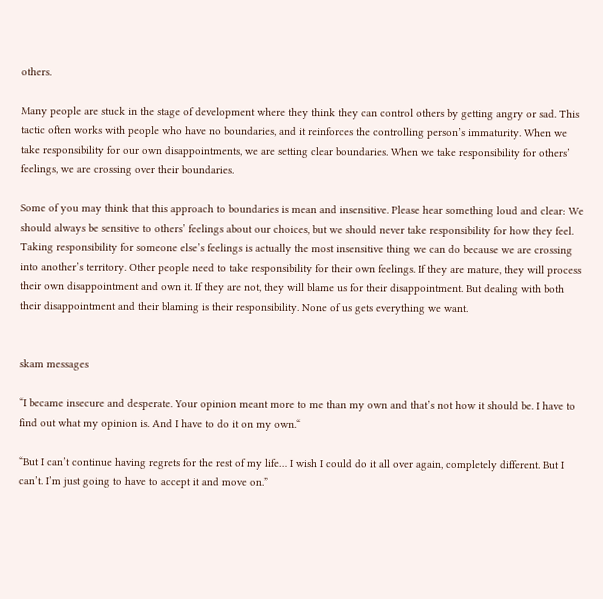others.

Many people are stuck in the stage of development where they think they can control others by getting angry or sad. This tactic often works with people who have no boundaries, and it reinforces the controlling person’s immaturity. When we take responsibility for our own disappointments, we are setting clear boundaries. When we take responsibility for others’ feelings, we are crossing over their boundaries.

Some of you may think that this approach to boundaries is mean and insensitive. Please hear something loud and clear: We should always be sensitive to others’ feelings about our choices, but we should never take responsibility for how they feel. Taking responsibility for someone else’s feelings is actually the most insensitive thing we can do because we are crossing into another’s territory. Other people need to take responsibility for their own feelings. If they are mature, they will process their own disappointment and own it. If they are not, they will blame us for their disappointment. But dealing with both their disappointment and their blaming is their responsibility. None of us gets everything we want.


skam messages

“I became insecure and desperate. Your opinion meant more to me than my own and that’s not how it should be. I have to find out what my opinion is. And I have to do it on my own.“

“But I can’t continue having regrets for the rest of my life… I wish I could do it all over again, completely different. But I can’t. I’m just going to have to accept it and move on.”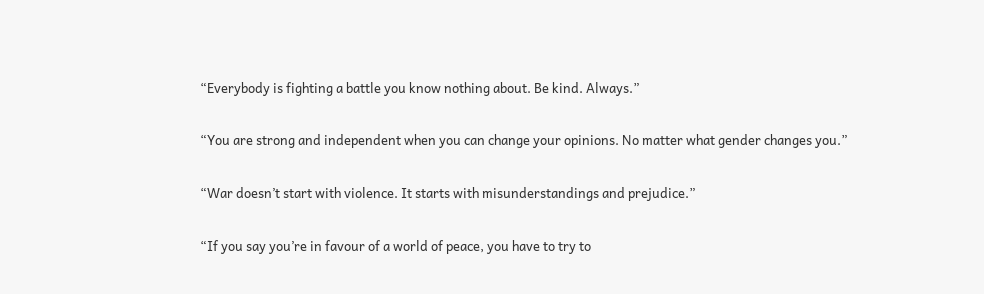“Everybody is fighting a battle you know nothing about. Be kind. Always.”

“You are strong and independent when you can change your opinions. No matter what gender changes you.”

“War doesn’t start with violence. It starts with misunderstandings and prejudice.”

“If you say you’re in favour of a world of peace, you have to try to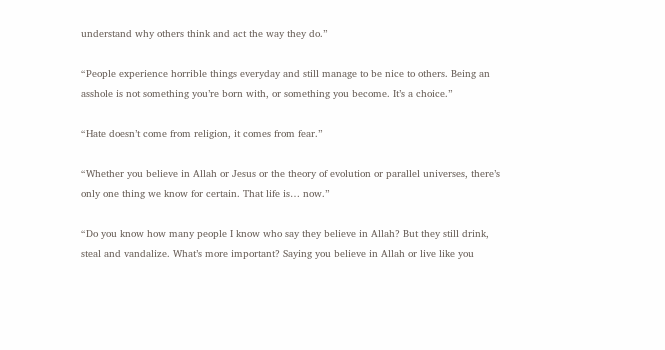understand why others think and act the way they do.”

“People experience horrible things everyday and still manage to be nice to others. Being an asshole is not something you’re born with, or something you become. It’s a choice.”

“Hate doesn’t come from religion, it comes from fear.”

“Whether you believe in Allah or Jesus or the theory of evolution or parallel universes, there’s only one thing we know for certain. That life is… now.”

“Do you know how many people I know who say they believe in Allah? But they still drink, steal and vandalize. What’s more important? Saying you believe in Allah or live like you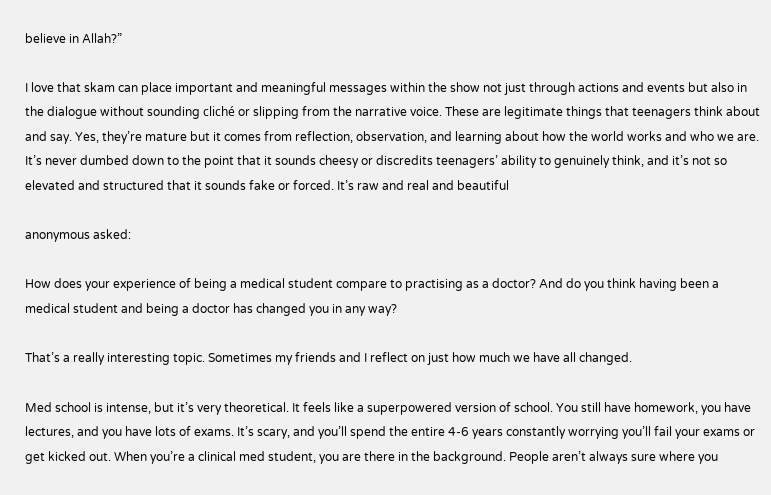believe in Allah?”

I love that skam can place important and meaningful messages within the show not just through actions and events but also in the dialogue without sounding cliché or slipping from the narrative voice. These are legitimate things that teenagers think about and say. Yes, they’re mature but it comes from reflection, observation, and learning about how the world works and who we are. It’s never dumbed down to the point that it sounds cheesy or discredits teenagers’ ability to genuinely think, and it’s not so elevated and structured that it sounds fake or forced. It’s raw and real and beautiful

anonymous asked:

How does your experience of being a medical student compare to practising as a doctor? And do you think having been a medical student and being a doctor has changed you in any way?

That’s a really interesting topic. Sometimes my friends and I reflect on just how much we have all changed.

Med school is intense, but it’s very theoretical. It feels like a superpowered version of school. You still have homework, you have lectures, and you have lots of exams. It’s scary, and you’ll spend the entire 4-6 years constantly worrying you’ll fail your exams or get kicked out. When you’re a clinical med student, you are there in the background. People aren’t always sure where you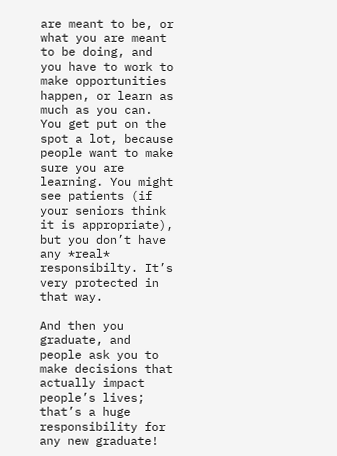are meant to be, or what you are meant to be doing, and you have to work to make opportunities happen, or learn as much as you can. You get put on the spot a lot, because people want to make sure you are learning. You might see patients (if your seniors think it is appropriate), but you don’t have any *real* responsibilty. It’s very protected in that way.

And then you graduate, and people ask you to make decisions that actually impact people’s lives; that’s a huge responsibility for any new graduate!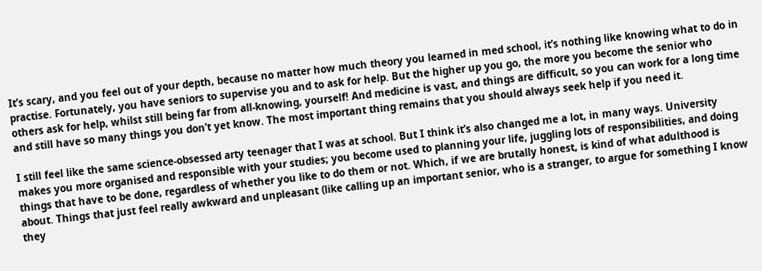It’s scary, and you feel out of your depth, because no matter how much theory you learned in med school, it’s nothing like knowing what to do in practise. Fortunately, you have seniors to supervise you and to ask for help. But the higher up you go, the more you become the senior who others ask for help, whilst still being far from all-knowing, yourself! And medicine is vast, and things are difficult, so you can work for a long time and still have so many things you don’t yet know. The most important thing remains that you should always seek help if you need it.

I still feel like the same science-obsessed arty teenager that I was at school. But I think it’s also changed me a lot, in many ways. University makes you more organised and responsible with your studies; you become used to planning your life, juggling lots of responsibilities, and doing things that have to be done, regardless of whether you like to do them or not. Which, if we are brutally honest, is kind of what adulthood is about. Things that just feel really awkward and unpleasant (like calling up an important senior, who is a stranger, to argue for something I know they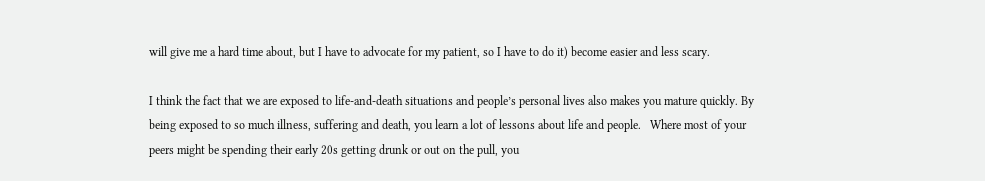will give me a hard time about, but I have to advocate for my patient, so I have to do it) become easier and less scary.

I think the fact that we are exposed to life-and-death situations and people’s personal lives also makes you mature quickly. By being exposed to so much illness, suffering and death, you learn a lot of lessons about life and people.   Where most of your peers might be spending their early 20s getting drunk or out on the pull, you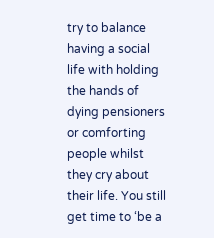try to balance having a social life with holding the hands of dying pensioners or comforting people whilst they cry about their life. You still get time to ‘be a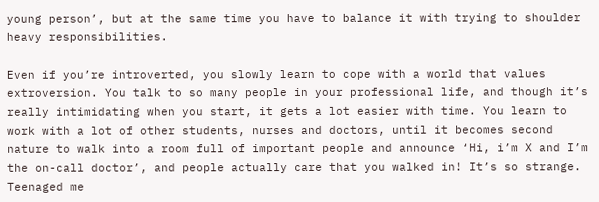young person’, but at the same time you have to balance it with trying to shoulder heavy responsibilities.

Even if you’re introverted, you slowly learn to cope with a world that values extroversion. You talk to so many people in your professional life, and though it’s really intimidating when you start, it gets a lot easier with time. You learn to work with a lot of other students, nurses and doctors, until it becomes second nature to walk into a room full of important people and announce ‘Hi, i’m X and I’m the on-call doctor’, and people actually care that you walked in! It’s so strange. Teenaged me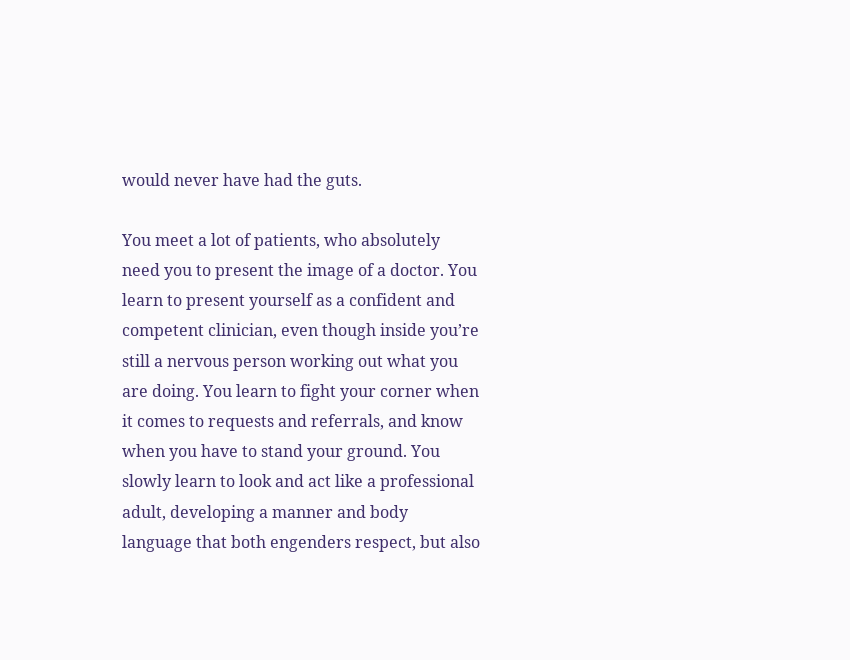would never have had the guts.

You meet a lot of patients, who absolutely need you to present the image of a doctor. You learn to present yourself as a confident and competent clinician, even though inside you’re still a nervous person working out what you are doing. You learn to fight your corner when it comes to requests and referrals, and know when you have to stand your ground. You slowly learn to look and act like a professional adult, developing a manner and body language that both engenders respect, but also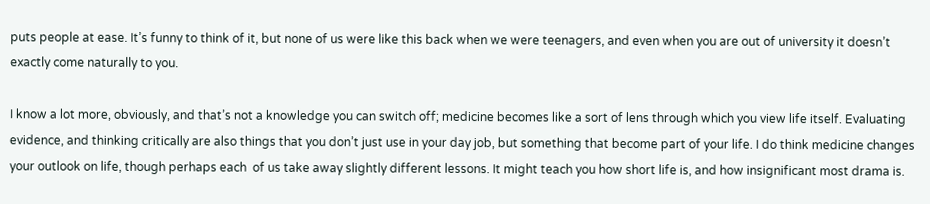puts people at ease. It’s funny to think of it, but none of us were like this back when we were teenagers, and even when you are out of university it doesn’t exactly come naturally to you.

I know a lot more, obviously, and that’s not a knowledge you can switch off; medicine becomes like a sort of lens through which you view life itself. Evaluating evidence, and thinking critically are also things that you don’t just use in your day job, but something that become part of your life. I do think medicine changes your outlook on life, though perhaps each  of us take away slightly different lessons. It might teach you how short life is, and how insignificant most drama is.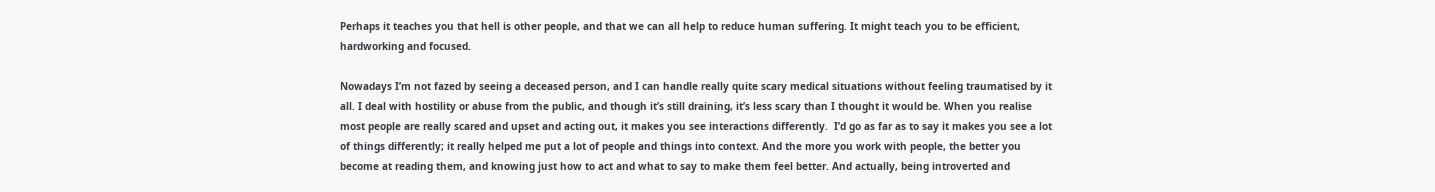Perhaps it teaches you that hell is other people, and that we can all help to reduce human suffering. It might teach you to be efficient, hardworking and focused.

Nowadays I’m not fazed by seeing a deceased person, and I can handle really quite scary medical situations without feeling traumatised by it all. I deal with hostility or abuse from the public, and though it’s still draining, it’s less scary than I thought it would be. When you realise most people are really scared and upset and acting out, it makes you see interactions differently.  I’d go as far as to say it makes you see a lot of things differently; it really helped me put a lot of people and things into context. And the more you work with people, the better you become at reading them, and knowing just how to act and what to say to make them feel better. And actually, being introverted and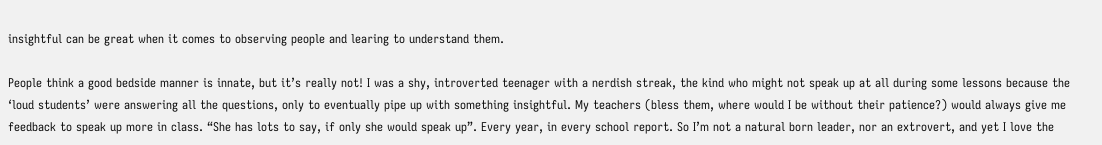insightful can be great when it comes to observing people and learing to understand them.

People think a good bedside manner is innate, but it’s really not! I was a shy, introverted teenager with a nerdish streak, the kind who might not speak up at all during some lessons because the ‘loud students’ were answering all the questions, only to eventually pipe up with something insightful. My teachers (bless them, where would I be without their patience?) would always give me feedback to speak up more in class. “She has lots to say, if only she would speak up”. Every year, in every school report. So I’m not a natural born leader, nor an extrovert, and yet I love the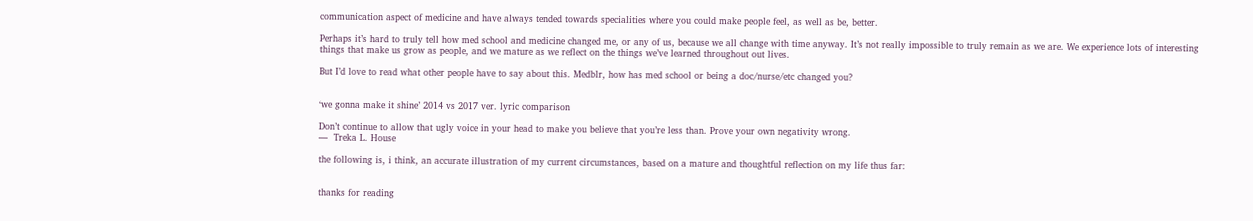communication aspect of medicine and have always tended towards specialities where you could make people feel, as well as be, better.

Perhaps it’s hard to truly tell how med school and medicine changed me, or any of us, because we all change with time anyway. It’s not really impossible to truly remain as we are. We experience lots of interesting things that make us grow as people, and we mature as we reflect on the things we’ve learned throughout out lives.

But I’d love to read what other people have to say about this. Medblr, how has med school or being a doc/nurse/etc changed you?


‘we gonna make it shine’ 2014 vs 2017 ver. lyric comparison

Don’t continue to allow that ugly voice in your head to make you believe that you’re less than. Prove your own negativity wrong.
—  Treka L. House

the following is, i think, an accurate illustration of my current circumstances, based on a mature and thoughtful reflection on my life thus far:


thanks for reading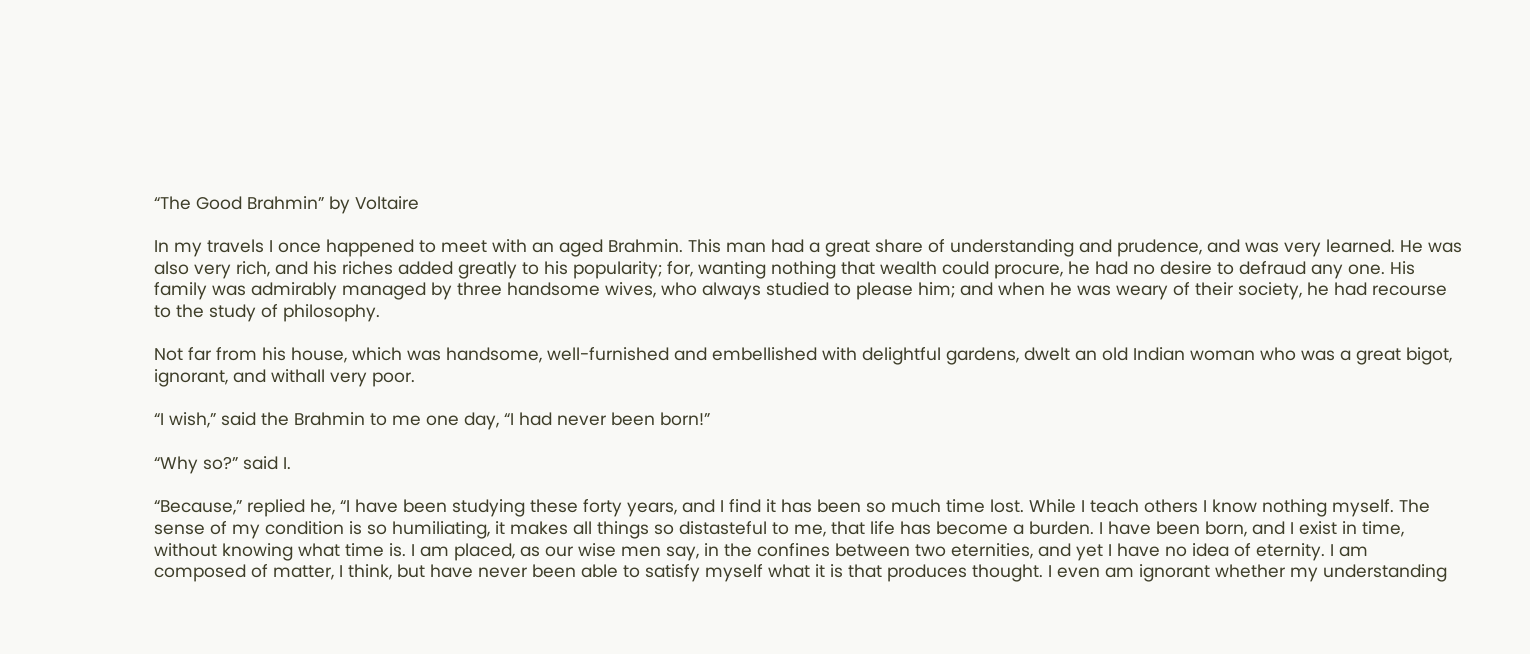“The Good Brahmin” by Voltaire

In my travels I once happened to meet with an aged Brahmin. This man had a great share of understanding and prudence, and was very learned. He was also very rich, and his riches added greatly to his popularity; for, wanting nothing that wealth could procure, he had no desire to defraud any one. His family was admirably managed by three handsome wives, who always studied to please him; and when he was weary of their society, he had recourse to the study of philosophy.

Not far from his house, which was handsome, well-furnished and embellished with delightful gardens, dwelt an old Indian woman who was a great bigot, ignorant, and withall very poor.

“I wish,” said the Brahmin to me one day, “I had never been born!”

“Why so?” said I.

“Because,” replied he, “I have been studying these forty years, and I find it has been so much time lost. While I teach others I know nothing myself. The sense of my condition is so humiliating, it makes all things so distasteful to me, that life has become a burden. I have been born, and I exist in time, without knowing what time is. I am placed, as our wise men say, in the confines between two eternities, and yet I have no idea of eternity. I am composed of matter, I think, but have never been able to satisfy myself what it is that produces thought. I even am ignorant whether my understanding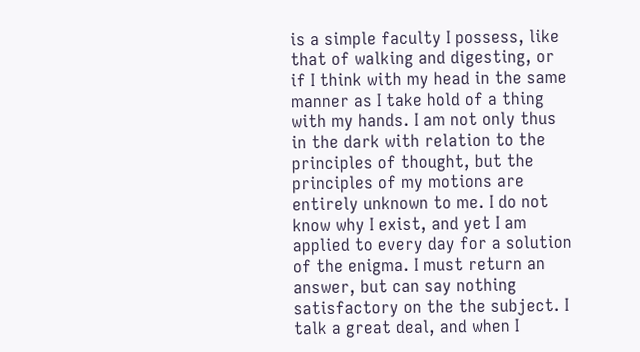is a simple faculty I possess, like that of walking and digesting, or if I think with my head in the same manner as I take hold of a thing with my hands. I am not only thus in the dark with relation to the principles of thought, but the principles of my motions are entirely unknown to me. I do not know why I exist, and yet I am applied to every day for a solution of the enigma. I must return an answer, but can say nothing satisfactory on the the subject. I talk a great deal, and when I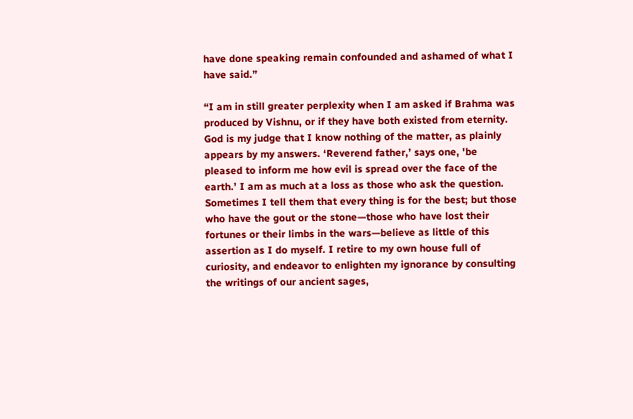have done speaking remain confounded and ashamed of what I have said.”

“I am in still greater perplexity when I am asked if Brahma was produced by Vishnu, or if they have both existed from eternity. God is my judge that I know nothing of the matter, as plainly appears by my answers. ‘Reverend father,’ says one, 'be pleased to inform me how evil is spread over the face of the earth.’ I am as much at a loss as those who ask the question. Sometimes I tell them that every thing is for the best; but those who have the gout or the stone—those who have lost their fortunes or their limbs in the wars—believe as little of this assertion as I do myself. I retire to my own house full of curiosity, and endeavor to enlighten my ignorance by consulting the writings of our ancient sages,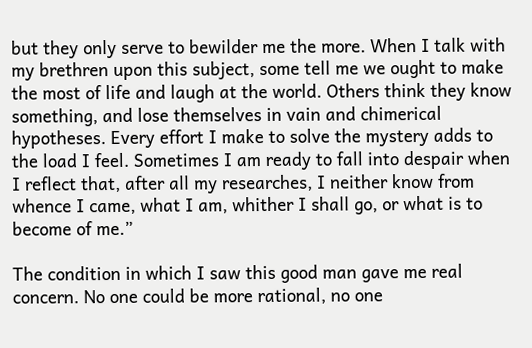but they only serve to bewilder me the more. When I talk with my brethren upon this subject, some tell me we ought to make the most of life and laugh at the world. Others think they know something, and lose themselves in vain and chimerical hypotheses. Every effort I make to solve the mystery adds to the load I feel. Sometimes I am ready to fall into despair when I reflect that, after all my researches, I neither know from whence I came, what I am, whither I shall go, or what is to become of me.”

The condition in which I saw this good man gave me real concern. No one could be more rational, no one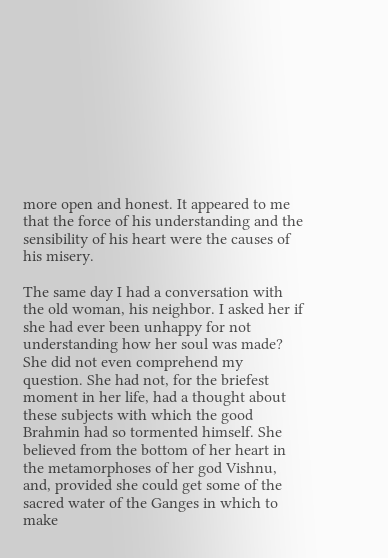more open and honest. It appeared to me that the force of his understanding and the sensibility of his heart were the causes of his misery.

The same day I had a conversation with the old woman, his neighbor. I asked her if she had ever been unhappy for not understanding how her soul was made? She did not even comprehend my question. She had not, for the briefest moment in her life, had a thought about these subjects with which the good Brahmin had so tormented himself. She believed from the bottom of her heart in the metamorphoses of her god Vishnu, and, provided she could get some of the sacred water of the Ganges in which to make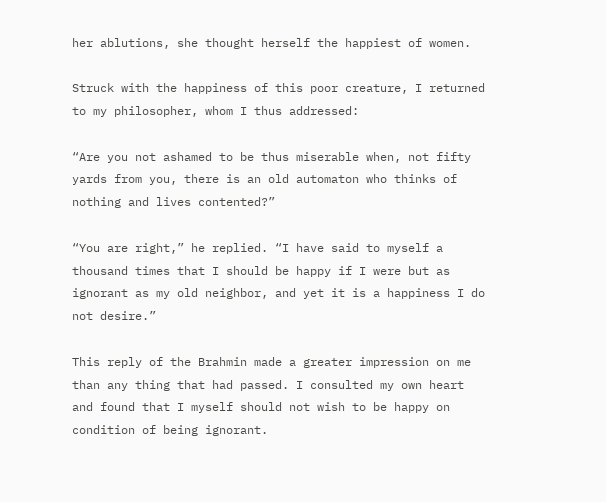her ablutions, she thought herself the happiest of women.

Struck with the happiness of this poor creature, I returned to my philosopher, whom I thus addressed:

“Are you not ashamed to be thus miserable when, not fifty yards from you, there is an old automaton who thinks of nothing and lives contented?”

“You are right,” he replied. “I have said to myself a thousand times that I should be happy if I were but as ignorant as my old neighbor, and yet it is a happiness I do not desire.”

This reply of the Brahmin made a greater impression on me than any thing that had passed. I consulted my own heart and found that I myself should not wish to be happy on condition of being ignorant.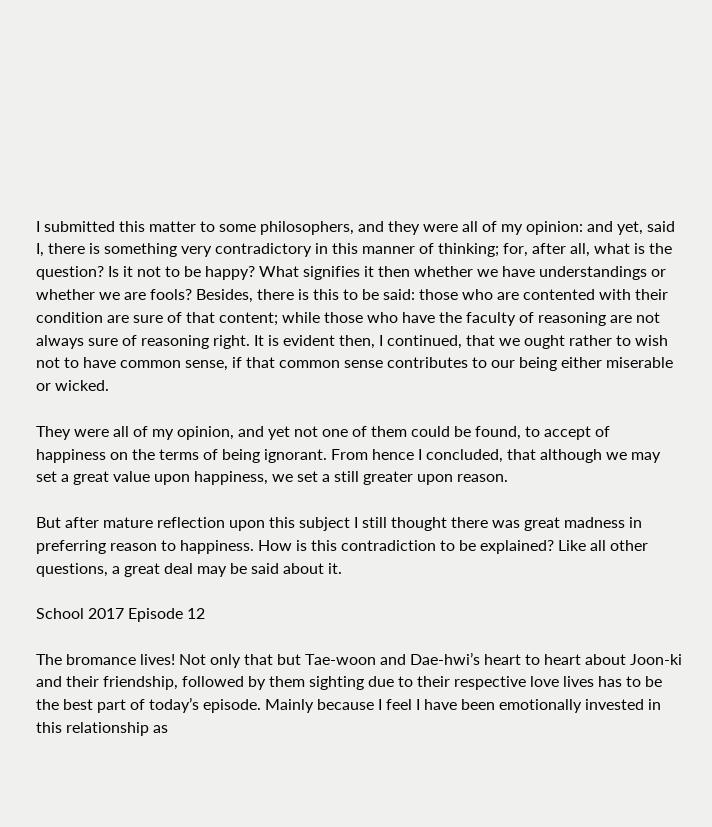I submitted this matter to some philosophers, and they were all of my opinion: and yet, said I, there is something very contradictory in this manner of thinking; for, after all, what is the question? Is it not to be happy? What signifies it then whether we have understandings or whether we are fools? Besides, there is this to be said: those who are contented with their condition are sure of that content; while those who have the faculty of reasoning are not always sure of reasoning right. It is evident then, I continued, that we ought rather to wish not to have common sense, if that common sense contributes to our being either miserable or wicked.

They were all of my opinion, and yet not one of them could be found, to accept of happiness on the terms of being ignorant. From hence I concluded, that although we may set a great value upon happiness, we set a still greater upon reason.

But after mature reflection upon this subject I still thought there was great madness in preferring reason to happiness. How is this contradiction to be explained? Like all other questions, a great deal may be said about it.

School 2017 Episode 12

The bromance lives! Not only that but Tae-woon and Dae-hwi’s heart to heart about Joon-ki and their friendship, followed by them sighting due to their respective love lives has to be the best part of today’s episode. Mainly because I feel I have been emotionally invested in this relationship as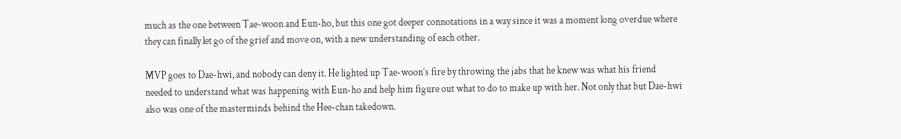much as the one between Tae-woon and Eun-ho, but this one got deeper connotations in a way since it was a moment long overdue where they can finally let go of the grief and move on, with a new understanding of each other.

MVP goes to Dae-hwi, and nobody can deny it. He lighted up Tae-woon’s fire by throwing the jabs that he knew was what his friend needed to understand what was happening with Eun-ho and help him figure out what to do to make up with her. Not only that but Dae-hwi also was one of the masterminds behind the Hee-chan takedown.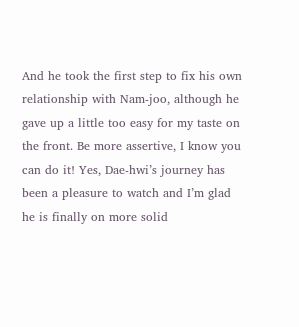And he took the first step to fix his own relationship with Nam-joo, although he gave up a little too easy for my taste on the front. Be more assertive, I know you can do it! Yes, Dae-hwi’s journey has been a pleasure to watch and I’m glad he is finally on more solid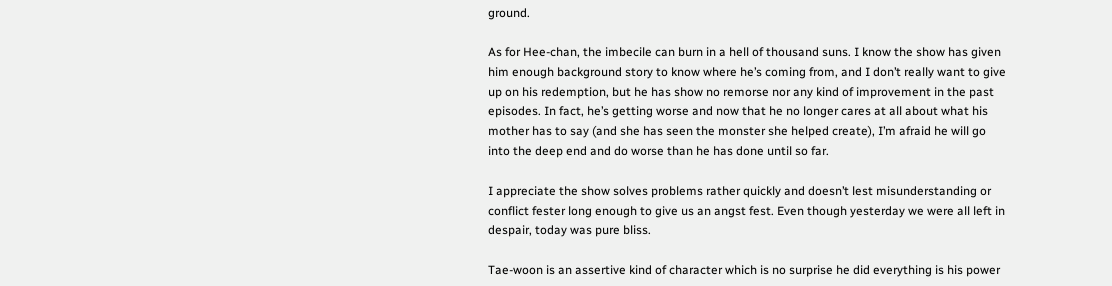ground.

As for Hee-chan, the imbecile can burn in a hell of thousand suns. I know the show has given him enough background story to know where he’s coming from, and I don’t really want to give up on his redemption, but he has show no remorse nor any kind of improvement in the past episodes. In fact, he’s getting worse and now that he no longer cares at all about what his mother has to say (and she has seen the monster she helped create), I’m afraid he will go into the deep end and do worse than he has done until so far.

I appreciate the show solves problems rather quickly and doesn’t lest misunderstanding or conflict fester long enough to give us an angst fest. Even though yesterday we were all left in despair, today was pure bliss.

Tae-woon is an assertive kind of character which is no surprise he did everything is his power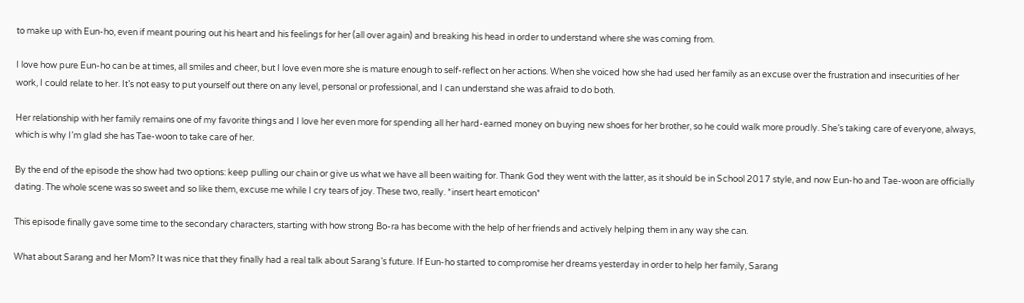to make up with Eun-ho, even if meant pouring out his heart and his feelings for her (all over again) and breaking his head in order to understand where she was coming from.

I love how pure Eun-ho can be at times, all smiles and cheer, but I love even more she is mature enough to self-reflect on her actions. When she voiced how she had used her family as an excuse over the frustration and insecurities of her work, I could relate to her. It’s not easy to put yourself out there on any level, personal or professional, and I can understand she was afraid to do both.

Her relationship with her family remains one of my favorite things and I love her even more for spending all her hard-earned money on buying new shoes for her brother, so he could walk more proudly. She’s taking care of everyone, always, which is why I’m glad she has Tae-woon to take care of her.

By the end of the episode the show had two options: keep pulling our chain or give us what we have all been waiting for. Thank God they went with the latter, as it should be in School 2017 style, and now Eun-ho and Tae-woon are officially dating. The whole scene was so sweet and so like them, excuse me while I cry tears of joy. These two, really. *insert heart emoticon*

This episode finally gave some time to the secondary characters, starting with how strong Bo-ra has become with the help of her friends and actively helping them in any way she can.

What about Sarang and her Mom? It was nice that they finally had a real talk about Sarang’s future. If Eun-ho started to compromise her dreams yesterday in order to help her family, Sarang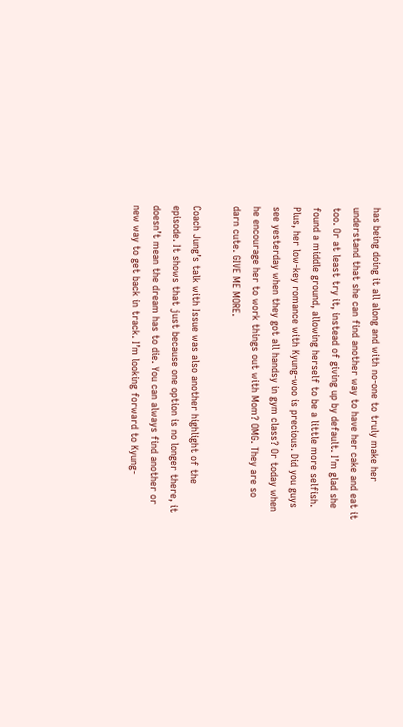has being doing it all along and with no-one to truly make her understand that she can find another way to have her cake and eat it too. Or at least try it, instead of giving up by default. I’m glad she found a middle ground, allowing herself to be a little more selfish. Plus, her low-key romance with Kyung-woo is precious. Did you guys see yesterday when they got all handsy in gym class? Or today when he encourage her to work things out with Mom? OMG. They are so darn cute. GIVE ME MORE.

Coach Jung’s talk with Issue was also another highlight of the episode. It shows that just because one option is no longer there, it doesn’t mean the dream has to die. You can always find another or new way to get back in track. I’m looking forward to Kyung-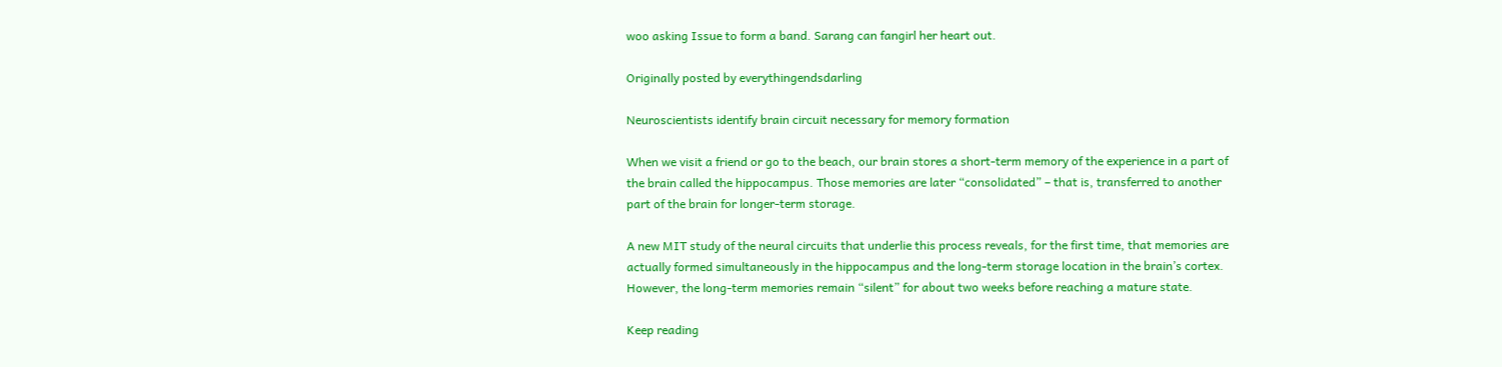woo asking Issue to form a band. Sarang can fangirl her heart out.

Originally posted by everythingendsdarling

Neuroscientists identify brain circuit necessary for memory formation

When we visit a friend or go to the beach, our brain stores a short-term memory of the experience in a part of the brain called the hippocampus. Those memories are later “consolidated” – that is, transferred to another part of the brain for longer-term storage.

A new MIT study of the neural circuits that underlie this process reveals, for the first time, that memories are actually formed simultaneously in the hippocampus and the long-term storage location in the brain’s cortex. However, the long-term memories remain “silent” for about two weeks before reaching a mature state.

Keep reading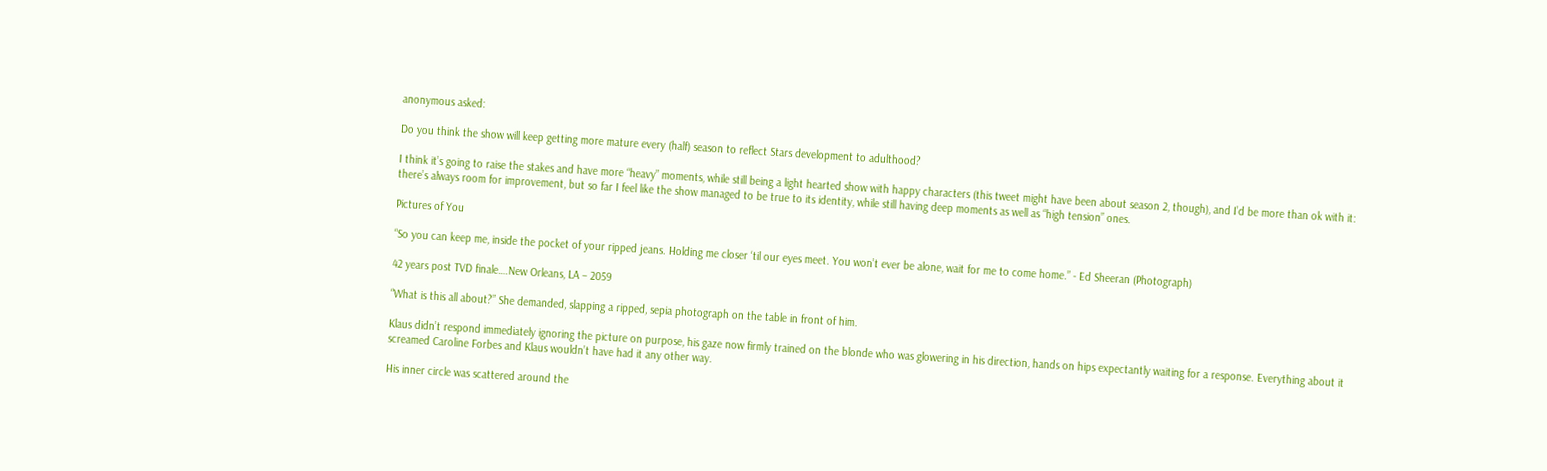anonymous asked:

Do you think the show will keep getting more mature every (half) season to reflect Stars development to adulthood?

I think it’s going to raise the stakes and have more “heavy” moments, while still being a light hearted show with happy characters (this tweet might have been about season 2, though), and I’d be more than ok with it: there’s always room for improvement, but so far I feel like the show managed to be true to its identity, while still having deep moments as well as “high tension” ones.

Pictures of You

“So you can keep me, inside the pocket of your ripped jeans. Holding me closer ‘til our eyes meet. You won’t ever be alone, wait for me to come home.” - Ed Sheeran (Photograph)

42 years post TVD finale….New Orleans, LA – 2059

“What is this all about?” She demanded, slapping a ripped, sepia photograph on the table in front of him.

Klaus didn’t respond immediately ignoring the picture on purpose, his gaze now firmly trained on the blonde who was glowering in his direction, hands on hips expectantly waiting for a response. Everything about it screamed Caroline Forbes and Klaus wouldn’t have had it any other way.

His inner circle was scattered around the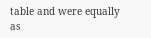table and were equally as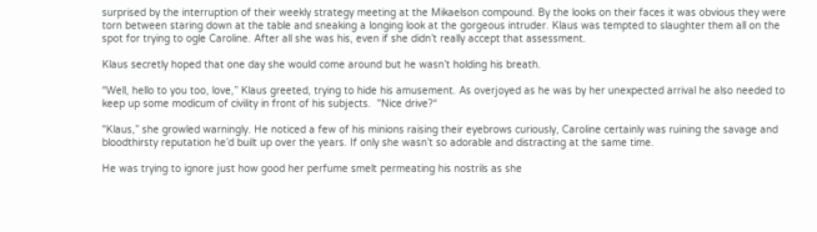surprised by the interruption of their weekly strategy meeting at the Mikaelson compound. By the looks on their faces it was obvious they were torn between staring down at the table and sneaking a longing look at the gorgeous intruder. Klaus was tempted to slaughter them all on the spot for trying to ogle Caroline. After all she was his, even if she didn’t really accept that assessment.

Klaus secretly hoped that one day she would come around but he wasn’t holding his breath.

“Well, hello to you too, love,” Klaus greeted, trying to hide his amusement. As overjoyed as he was by her unexpected arrival he also needed to keep up some modicum of civility in front of his subjects.  "Nice drive?“

"Klaus,” she growled warningly. He noticed a few of his minions raising their eyebrows curiously, Caroline certainly was ruining the savage and bloodthirsty reputation he’d built up over the years. If only she wasn’t so adorable and distracting at the same time.

He was trying to ignore just how good her perfume smelt permeating his nostrils as she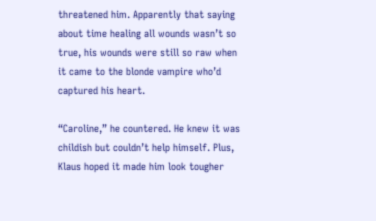threatened him. Apparently that saying about time healing all wounds wasn’t so true, his wounds were still so raw when it came to the blonde vampire who’d captured his heart.

“Caroline,” he countered. He knew it was childish but couldn’t help himself. Plus, Klaus hoped it made him look tougher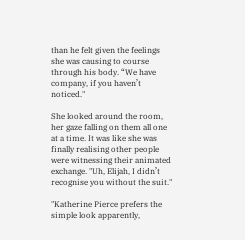than he felt given the feelings she was causing to course through his body. “We have company, if you haven’t noticed."

She looked around the room, her gaze falling on them all one at a time. It was like she was finally realising other people were witnessing their animated exchange. "Uh, Elijah, I didn’t recognise you without the suit."

"Katherine Pierce prefers the simple look apparently,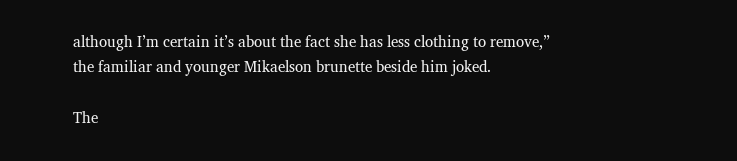although I’m certain it’s about the fact she has less clothing to remove,” the familiar and younger Mikaelson brunette beside him joked.

The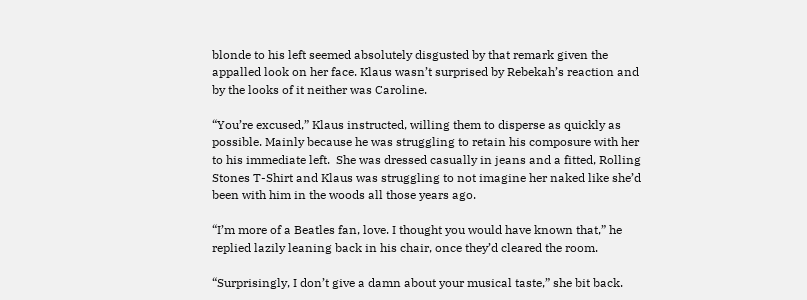blonde to his left seemed absolutely disgusted by that remark given the appalled look on her face. Klaus wasn’t surprised by Rebekah’s reaction and by the looks of it neither was Caroline.

“You’re excused,” Klaus instructed, willing them to disperse as quickly as possible. Mainly because he was struggling to retain his composure with her to his immediate left.  She was dressed casually in jeans and a fitted, Rolling Stones T-Shirt and Klaus was struggling to not imagine her naked like she’d been with him in the woods all those years ago.

“I’m more of a Beatles fan, love. I thought you would have known that,” he replied lazily leaning back in his chair, once they’d cleared the room.

“Surprisingly, I don’t give a damn about your musical taste,” she bit back.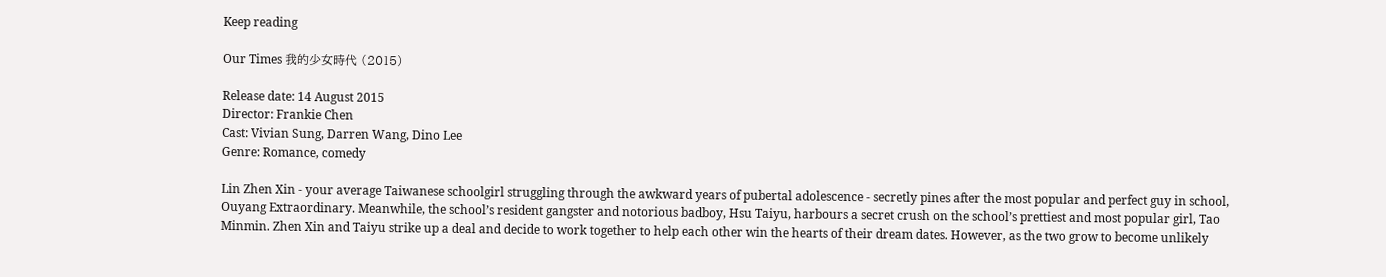Keep reading

Our Times 我的少女時代 (2015)

Release date: 14 August 2015
Director: Frankie Chen
Cast: Vivian Sung, Darren Wang, Dino Lee
Genre: Romance, comedy

Lin Zhen Xin - your average Taiwanese schoolgirl struggling through the awkward years of pubertal adolescence - secretly pines after the most popular and perfect guy in school, Ouyang Extraordinary. Meanwhile, the school’s resident gangster and notorious badboy, Hsu Taiyu, harbours a secret crush on the school’s prettiest and most popular girl, Tao Minmin. Zhen Xin and Taiyu strike up a deal and decide to work together to help each other win the hearts of their dream dates. However, as the two grow to become unlikely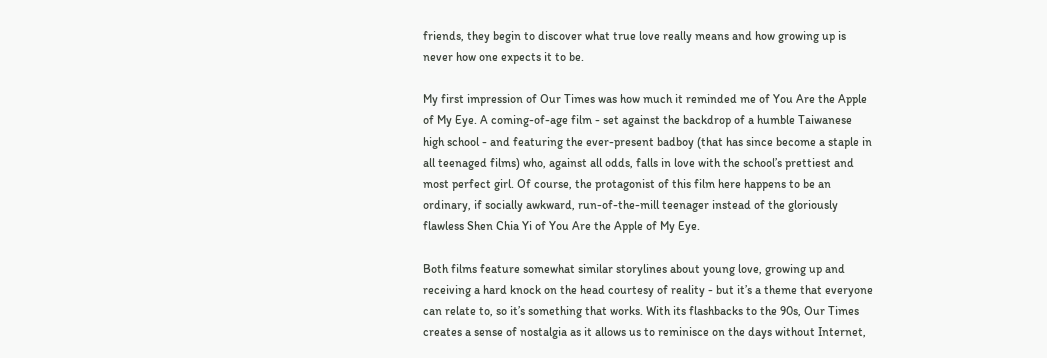friends, they begin to discover what true love really means and how growing up is never how one expects it to be.

My first impression of Our Times was how much it reminded me of You Are the Apple of My Eye. A coming-of-age film - set against the backdrop of a humble Taiwanese high school - and featuring the ever-present badboy (that has since become a staple in all teenaged films) who, against all odds, falls in love with the school’s prettiest and most perfect girl. Of course, the protagonist of this film here happens to be an ordinary, if socially awkward, run-of-the-mill teenager instead of the gloriously flawless Shen Chia Yi of You Are the Apple of My Eye.

Both films feature somewhat similar storylines about young love, growing up and receiving a hard knock on the head courtesy of reality - but it’s a theme that everyone can relate to, so it’s something that works. With its flashbacks to the 90s, Our Times creates a sense of nostalgia as it allows us to reminisce on the days without Internet,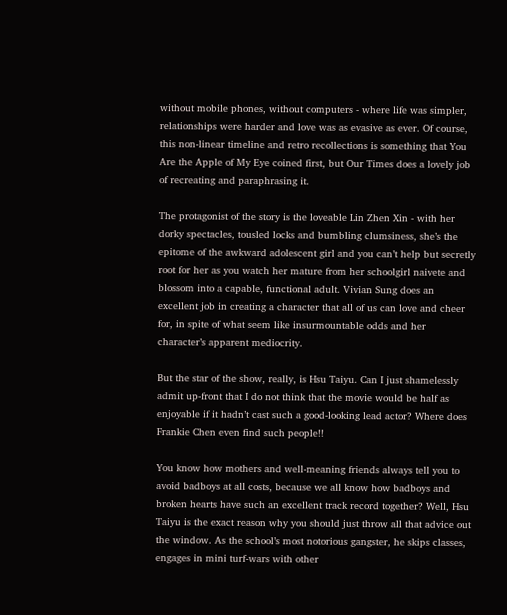without mobile phones, without computers - where life was simpler, relationships were harder and love was as evasive as ever. Of course, this non-linear timeline and retro recollections is something that You Are the Apple of My Eye coined first, but Our Times does a lovely job of recreating and paraphrasing it.

The protagonist of the story is the loveable Lin Zhen Xin - with her dorky spectacles, tousled locks and bumbling clumsiness, she’s the epitome of the awkward adolescent girl and you can’t help but secretly root for her as you watch her mature from her schoolgirl naivete and blossom into a capable, functional adult. Vivian Sung does an excellent job in creating a character that all of us can love and cheer for, in spite of what seem like insurmountable odds and her character’s apparent mediocrity.

But the star of the show, really, is Hsu Taiyu. Can I just shamelessly admit up-front that I do not think that the movie would be half as enjoyable if it hadn’t cast such a good-looking lead actor? Where does Frankie Chen even find such people!!

You know how mothers and well-meaning friends always tell you to avoid badboys at all costs, because we all know how badboys and broken hearts have such an excellent track record together? Well, Hsu Taiyu is the exact reason why you should just throw all that advice out the window. As the school’s most notorious gangster, he skips classes, engages in mini turf-wars with other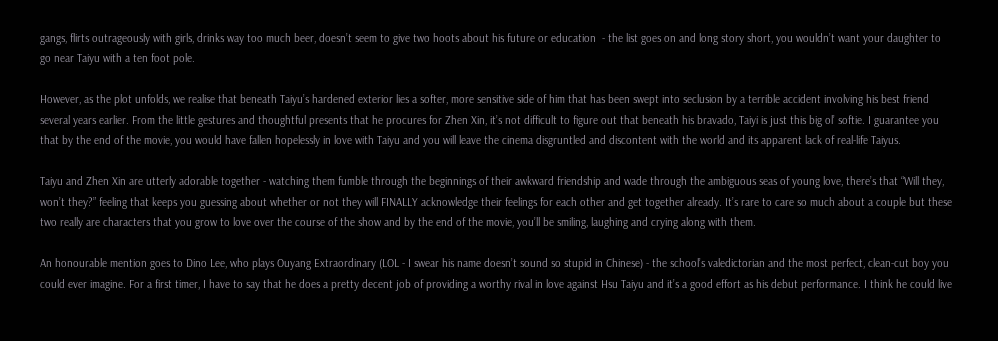gangs, flirts outrageously with girls, drinks way too much beer, doesn’t seem to give two hoots about his future or education  - the list goes on and long story short, you wouldn’t want your daughter to go near Taiyu with a ten foot pole.

However, as the plot unfolds, we realise that beneath Taiyu’s hardened exterior lies a softer, more sensitive side of him that has been swept into seclusion by a terrible accident involving his best friend several years earlier. From the little gestures and thoughtful presents that he procures for Zhen Xin, it’s not difficult to figure out that beneath his bravado, Taiyi is just this big ol’ softie. I guarantee you that by the end of the movie, you would have fallen hopelessly in love with Taiyu and you will leave the cinema disgruntled and discontent with the world and its apparent lack of real-life Taiyus.

Taiyu and Zhen Xin are utterly adorable together - watching them fumble through the beginnings of their awkward friendship and wade through the ambiguous seas of young love, there’s that “Will they, won’t they?” feeling that keeps you guessing about whether or not they will FINALLY acknowledge their feelings for each other and get together already. It’s rare to care so much about a couple but these two really are characters that you grow to love over the course of the show and by the end of the movie, you’ll be smiling, laughing and crying along with them.

An honourable mention goes to Dino Lee, who plays Ouyang Extraordinary (LOL - I swear his name doesn’t sound so stupid in Chinese) - the school’s valedictorian and the most perfect, clean-cut boy you could ever imagine. For a first timer, I have to say that he does a pretty decent job of providing a worthy rival in love against Hsu Taiyu and it’s a good effort as his debut performance. I think he could live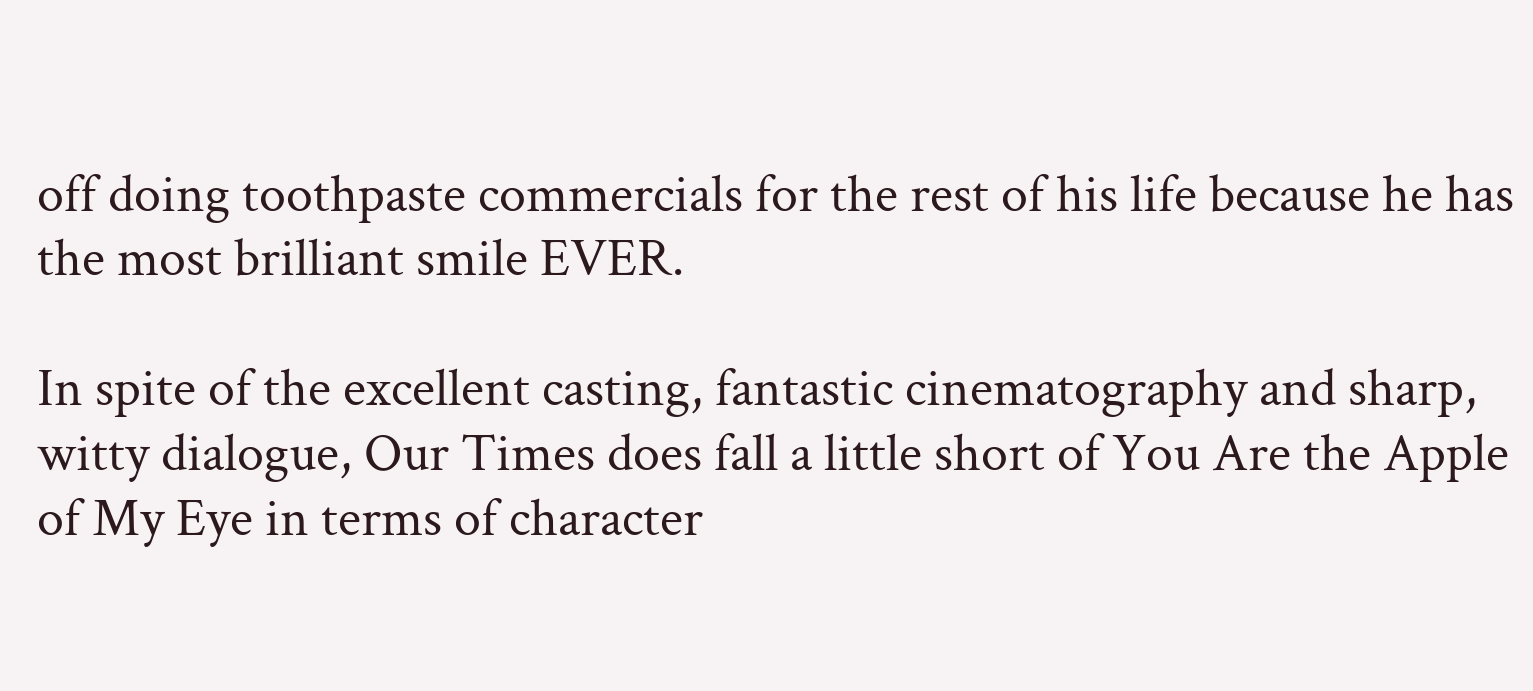off doing toothpaste commercials for the rest of his life because he has the most brilliant smile EVER.

In spite of the excellent casting, fantastic cinematography and sharp, witty dialogue, Our Times does fall a little short of You Are the Apple of My Eye in terms of character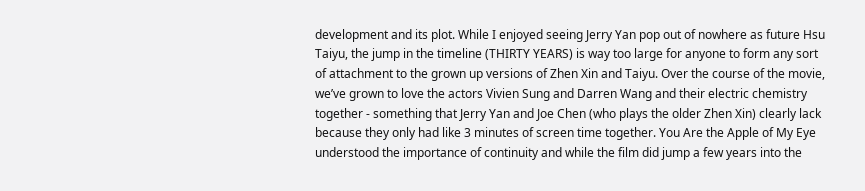development and its plot. While I enjoyed seeing Jerry Yan pop out of nowhere as future Hsu Taiyu, the jump in the timeline (THIRTY YEARS) is way too large for anyone to form any sort of attachment to the grown up versions of Zhen Xin and Taiyu. Over the course of the movie, we’ve grown to love the actors Vivien Sung and Darren Wang and their electric chemistry together - something that Jerry Yan and Joe Chen (who plays the older Zhen Xin) clearly lack because they only had like 3 minutes of screen time together. You Are the Apple of My Eye understood the importance of continuity and while the film did jump a few years into the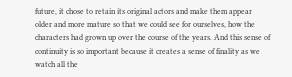future, it chose to retain its original actors and make them appear older and more mature so that we could see for ourselves, how the characters had grown up over the course of the years. And this sense of continuity is so important because it creates a sense of finality as we watch all the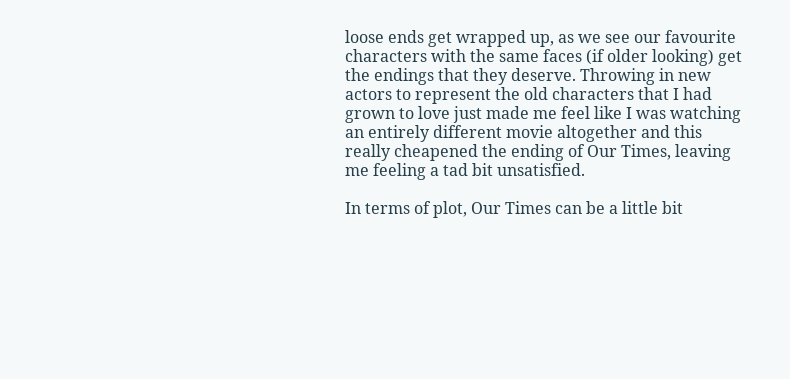loose ends get wrapped up, as we see our favourite characters with the same faces (if older looking) get the endings that they deserve. Throwing in new actors to represent the old characters that I had grown to love just made me feel like I was watching an entirely different movie altogether and this really cheapened the ending of Our Times, leaving me feeling a tad bit unsatisfied.

In terms of plot, Our Times can be a little bit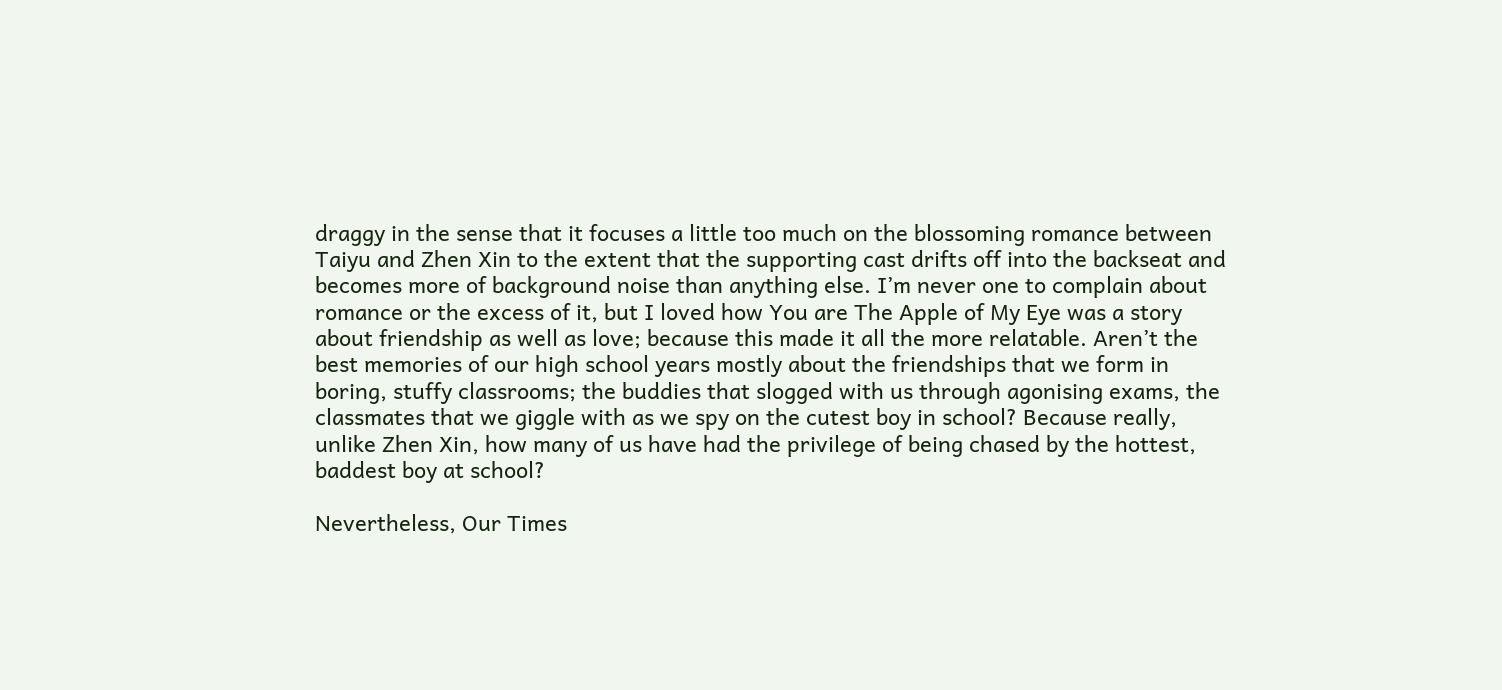draggy in the sense that it focuses a little too much on the blossoming romance between Taiyu and Zhen Xin to the extent that the supporting cast drifts off into the backseat and becomes more of background noise than anything else. I’m never one to complain about romance or the excess of it, but I loved how You are The Apple of My Eye was a story about friendship as well as love; because this made it all the more relatable. Aren’t the best memories of our high school years mostly about the friendships that we form in boring, stuffy classrooms; the buddies that slogged with us through agonising exams, the classmates that we giggle with as we spy on the cutest boy in school? Because really, unlike Zhen Xin, how many of us have had the privilege of being chased by the hottest, baddest boy at school?

Nevertheless, Our Times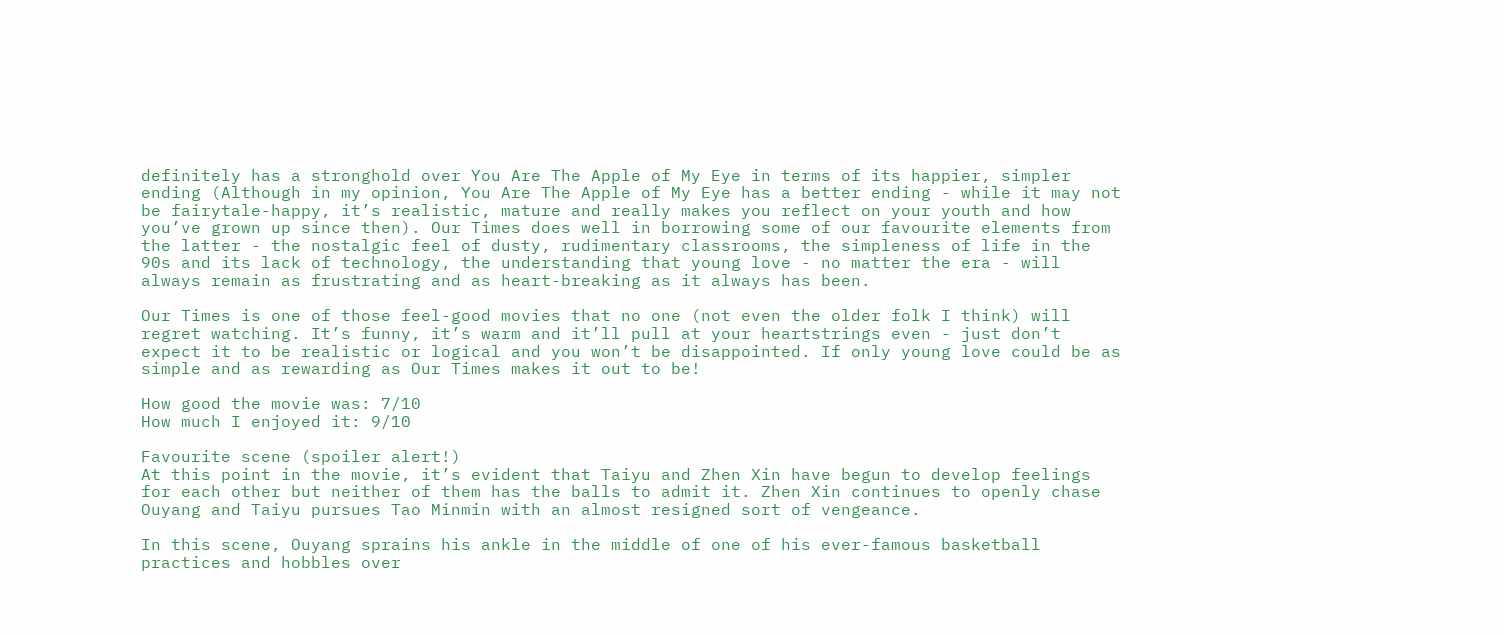definitely has a stronghold over You Are The Apple of My Eye in terms of its happier, simpler ending (Although in my opinion, You Are The Apple of My Eye has a better ending - while it may not be fairytale-happy, it’s realistic, mature and really makes you reflect on your youth and how you’ve grown up since then). Our Times does well in borrowing some of our favourite elements from the latter - the nostalgic feel of dusty, rudimentary classrooms, the simpleness of life in the 90s and its lack of technology, the understanding that young love - no matter the era - will always remain as frustrating and as heart-breaking as it always has been.

Our Times is one of those feel-good movies that no one (not even the older folk I think) will regret watching. It’s funny, it’s warm and it’ll pull at your heartstrings even - just don’t expect it to be realistic or logical and you won’t be disappointed. If only young love could be as simple and as rewarding as Our Times makes it out to be!

How good the movie was: 7/10
How much I enjoyed it: 9/10

Favourite scene (spoiler alert!)
At this point in the movie, it’s evident that Taiyu and Zhen Xin have begun to develop feelings for each other but neither of them has the balls to admit it. Zhen Xin continues to openly chase Ouyang and Taiyu pursues Tao Minmin with an almost resigned sort of vengeance.

In this scene, Ouyang sprains his ankle in the middle of one of his ever-famous basketball practices and hobbles over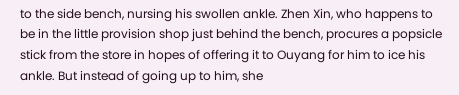to the side bench, nursing his swollen ankle. Zhen Xin, who happens to be in the little provision shop just behind the bench, procures a popsicle stick from the store in hopes of offering it to Ouyang for him to ice his ankle. But instead of going up to him, she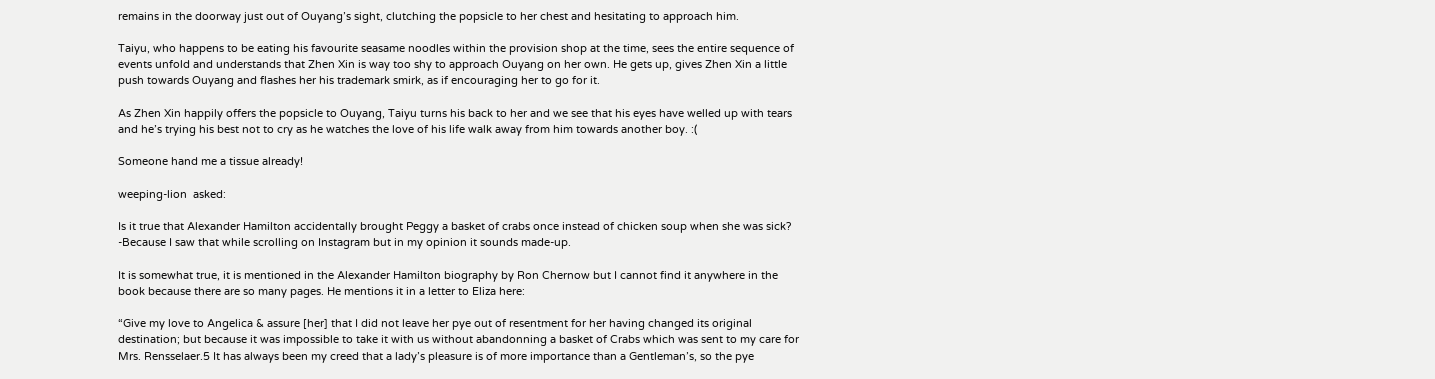remains in the doorway just out of Ouyang’s sight, clutching the popsicle to her chest and hesitating to approach him.

Taiyu, who happens to be eating his favourite seasame noodles within the provision shop at the time, sees the entire sequence of events unfold and understands that Zhen Xin is way too shy to approach Ouyang on her own. He gets up, gives Zhen Xin a little push towards Ouyang and flashes her his trademark smirk, as if encouraging her to go for it.

As Zhen Xin happily offers the popsicle to Ouyang, Taiyu turns his back to her and we see that his eyes have welled up with tears and he’s trying his best not to cry as he watches the love of his life walk away from him towards another boy. :(

Someone hand me a tissue already!

weeping-lion  asked:

Is it true that Alexander Hamilton accidentally brought Peggy a basket of crabs once instead of chicken soup when she was sick? -Because I saw that while scrolling on Instagram but in my opinion it sounds made-up.

It is somewhat true, it is mentioned in the Alexander Hamilton biography by Ron Chernow but I cannot find it anywhere in the book because there are so many pages. He mentions it in a letter to Eliza here:

“Give my love to Angelica & assure [her] that I did not leave her pye out of resentment for her having changed its original destination; but because it was impossible to take it with us without abandonning a basket of Crabs which was sent to my care for Mrs. Rensselaer.5 It has always been my creed that a lady’s pleasure is of more importance than a Gentleman’s, so the pye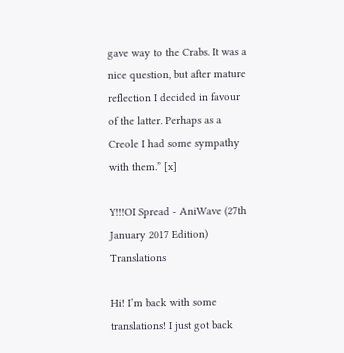gave way to the Crabs. It was a nice question, but after mature reflection I decided in favour of the latter. Perhaps as a Creole I had some sympathy with them.” [x]

Y!!!OI Spread - AniWave (27th January 2017 Edition) Translations

Hi! I’m back with some translations! I just got back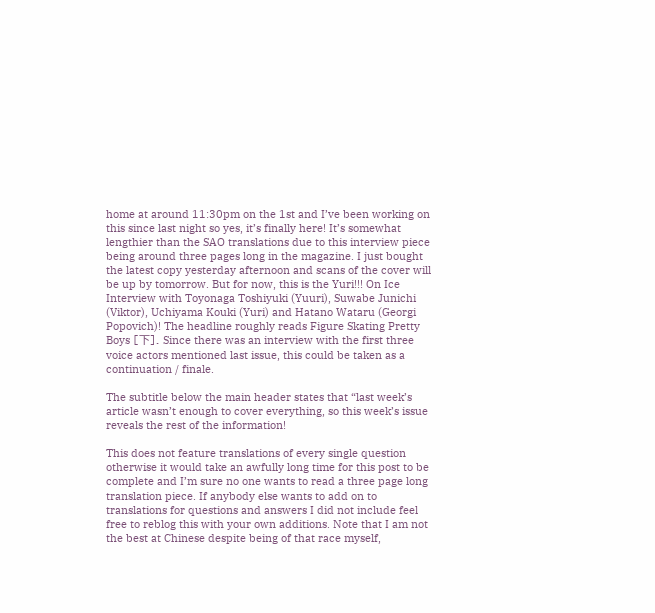home at around 11:30pm on the 1st and I’ve been working on this since last night so yes, it’s finally here! It’s somewhat lengthier than the SAO translations due to this interview piece being around three pages long in the magazine. I just bought the latest copy yesterday afternoon and scans of the cover will be up by tomorrow. But for now, this is the Yuri!!! On Ice Interview with Toyonaga Toshiyuki (Yuuri), Suwabe Junichi (Viktor), Uchiyama Kouki (Yuri) and Hatano Wataru (Georgi Popovich)! The headline roughly reads Figure Skating Pretty Boys [下]. Since there was an interview with the first three voice actors mentioned last issue, this could be taken as a continuation / finale.

The subtitle below the main header states that “last week’s article wasn’t enough to cover everything, so this week’s issue reveals the rest of the information!

This does not feature translations of every single question otherwise it would take an awfully long time for this post to be complete and I’m sure no one wants to read a three page long translation piece. If anybody else wants to add on to translations for questions and answers I did not include feel free to reblog this with your own additions. Note that I am not the best at Chinese despite being of that race myself,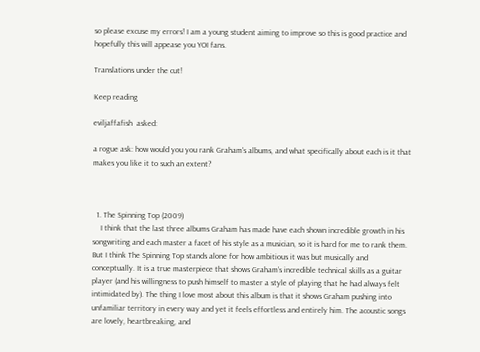so please excuse my errors! I am a young student aiming to improve so this is good practice and hopefully this will appease you YOI fans.

Translations under the cut!

Keep reading

eviljaffafish  asked:

a rogue ask: how would you you rank Graham's albums, and what specifically about each is it that makes you like it to such an extent?



  1. The Spinning Top (2009)
    I think that the last three albums Graham has made have each shown incredible growth in his songwriting and each master a facet of his style as a musician, so it is hard for me to rank them. But I think The Spinning Top stands alone for how ambitious it was but musically and conceptually. It is a true masterpiece that shows Graham’s incredible technical skills as a guitar player (and his willingness to push himself to master a style of playing that he had always felt intimidated by). The thing I love most about this album is that it shows Graham pushing into unfamiliar territory in every way and yet it feels effortless and entirely him. The acoustic songs are lovely, heartbreaking, and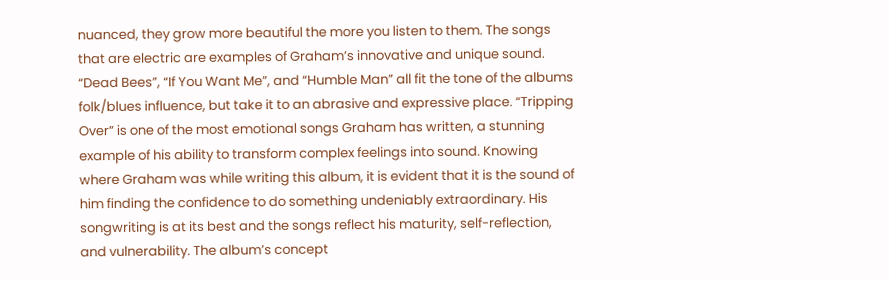nuanced, they grow more beautiful the more you listen to them. The songs that are electric are examples of Graham’s innovative and unique sound. “Dead Bees”, “If You Want Me”, and “Humble Man” all fit the tone of the albums folk/blues influence, but take it to an abrasive and expressive place. “Tripping Over” is one of the most emotional songs Graham has written, a stunning example of his ability to transform complex feelings into sound. Knowing where Graham was while writing this album, it is evident that it is the sound of him finding the confidence to do something undeniably extraordinary. His songwriting is at its best and the songs reflect his maturity, self-reflection, and vulnerability. The album’s concept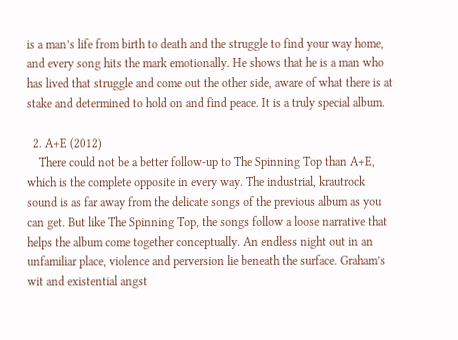is a man’s life from birth to death and the struggle to find your way home, and every song hits the mark emotionally. He shows that he is a man who has lived that struggle and come out the other side, aware of what there is at stake and determined to hold on and find peace. It is a truly special album.

  2. A+E (2012)
    There could not be a better follow-up to The Spinning Top than A+E, which is the complete opposite in every way. The industrial, krautrock sound is as far away from the delicate songs of the previous album as you can get. But like The Spinning Top, the songs follow a loose narrative that helps the album come together conceptually. An endless night out in an unfamiliar place, violence and perversion lie beneath the surface. Graham’s wit and existential angst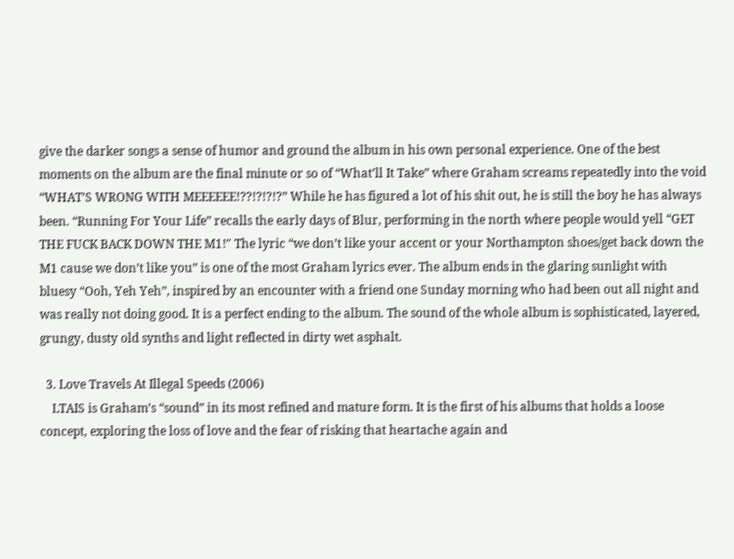give the darker songs a sense of humor and ground the album in his own personal experience. One of the best moments on the album are the final minute or so of “What’ll It Take” where Graham screams repeatedly into the void “WHAT’S WRONG WITH MEEEEEE!??!?!?!?” While he has figured a lot of his shit out, he is still the boy he has always been. “Running For Your Life” recalls the early days of Blur, performing in the north where people would yell “GET THE FUCK BACK DOWN THE M1!″ The lyric “we don’t like your accent or your Northampton shoes/get back down the M1 cause we don’t like you” is one of the most Graham lyrics ever. The album ends in the glaring sunlight with bluesy “Ooh, Yeh Yeh”, inspired by an encounter with a friend one Sunday morning who had been out all night and was really not doing good. It is a perfect ending to the album. The sound of the whole album is sophisticated, layered, grungy, dusty old synths and light reflected in dirty wet asphalt.

  3. Love Travels At Illegal Speeds (2006)
    LTAIS is Graham’s “sound” in its most refined and mature form. It is the first of his albums that holds a loose concept, exploring the loss of love and the fear of risking that heartache again and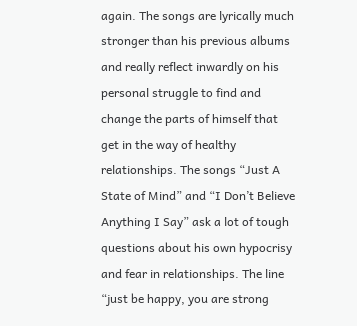again. The songs are lyrically much stronger than his previous albums and really reflect inwardly on his personal struggle to find and change the parts of himself that get in the way of healthy relationships. The songs “Just A State of Mind” and “I Don’t Believe Anything I Say” ask a lot of tough questions about his own hypocrisy and fear in relationships. The line “just be happy, you are strong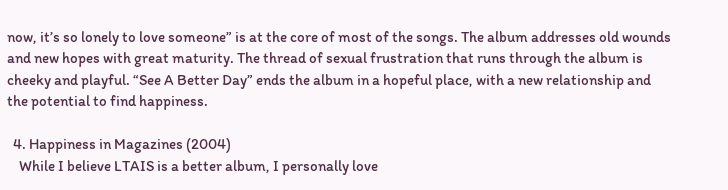now, it’s so lonely to love someone” is at the core of most of the songs. The album addresses old wounds and new hopes with great maturity. The thread of sexual frustration that runs through the album is cheeky and playful. “See A Better Day” ends the album in a hopeful place, with a new relationship and the potential to find happiness.

  4. Happiness in Magazines (2004)
    While I believe LTAIS is a better album, I personally love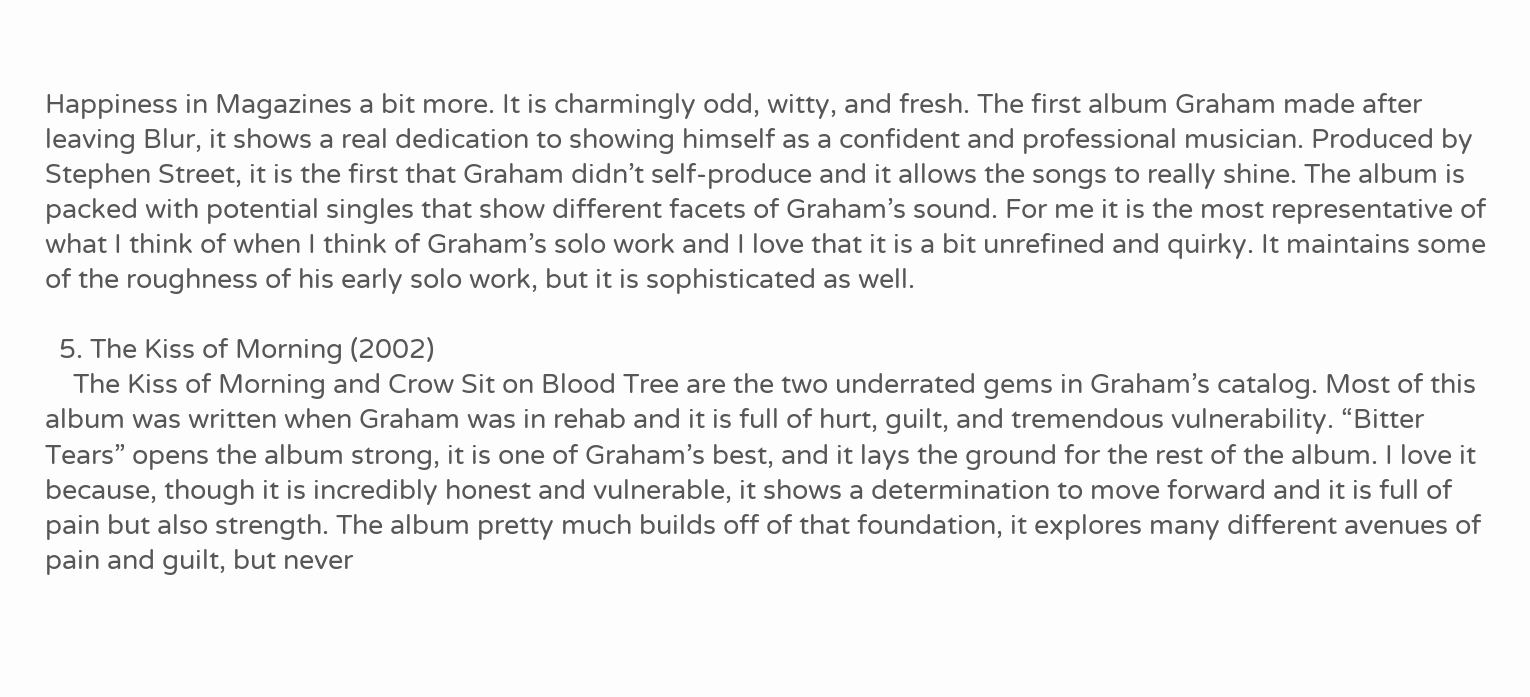Happiness in Magazines a bit more. It is charmingly odd, witty, and fresh. The first album Graham made after leaving Blur, it shows a real dedication to showing himself as a confident and professional musician. Produced by Stephen Street, it is the first that Graham didn’t self-produce and it allows the songs to really shine. The album is packed with potential singles that show different facets of Graham’s sound. For me it is the most representative of what I think of when I think of Graham’s solo work and I love that it is a bit unrefined and quirky. It maintains some of the roughness of his early solo work, but it is sophisticated as well.

  5. The Kiss of Morning (2002)
    The Kiss of Morning and Crow Sit on Blood Tree are the two underrated gems in Graham’s catalog. Most of this album was written when Graham was in rehab and it is full of hurt, guilt, and tremendous vulnerability. “Bitter Tears” opens the album strong, it is one of Graham’s best, and it lays the ground for the rest of the album. I love it because, though it is incredibly honest and vulnerable, it shows a determination to move forward and it is full of pain but also strength. The album pretty much builds off of that foundation, it explores many different avenues of pain and guilt, but never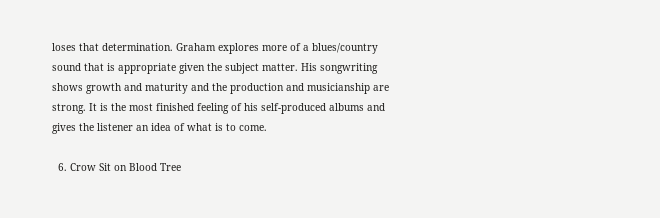loses that determination. Graham explores more of a blues/country sound that is appropriate given the subject matter. His songwriting shows growth and maturity and the production and musicianship are strong. It is the most finished feeling of his self-produced albums and gives the listener an idea of what is to come.

  6. Crow Sit on Blood Tree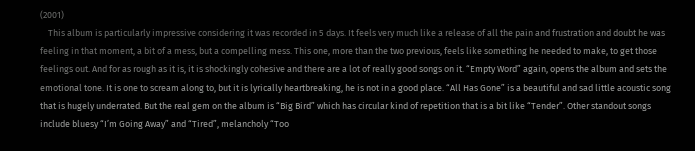(2001)
    This album is particularly impressive considering it was recorded in 5 days. It feels very much like a release of all the pain and frustration and doubt he was feeling in that moment, a bit of a mess, but a compelling mess. This one, more than the two previous, feels like something he needed to make, to get those feelings out. And for as rough as it is, it is shockingly cohesive and there are a lot of really good songs on it. “Empty Word” again, opens the album and sets the emotional tone. It is one to scream along to, but it is lyrically heartbreaking, he is not in a good place. “All Has Gone” is a beautiful and sad little acoustic song that is hugely underrated. But the real gem on the album is “Big Bird” which has circular kind of repetition that is a bit like “Tender”. Other standout songs include bluesy “I’m Going Away” and “Tired”, melancholy “Too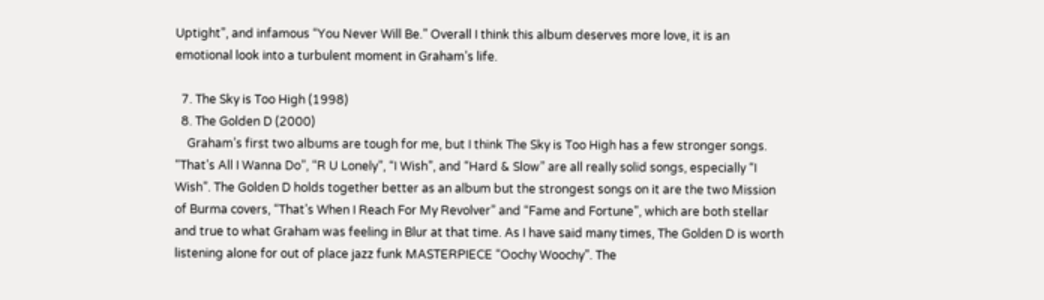Uptight”, and infamous “You Never Will Be.” Overall I think this album deserves more love, it is an emotional look into a turbulent moment in Graham’s life.

  7. The Sky is Too High (1998)
  8. The Golden D (2000)
    Graham’s first two albums are tough for me, but I think The Sky is Too High has a few stronger songs. “That’s All I Wanna Do”, “R U Lonely”, “I Wish”, and “Hard & Slow” are all really solid songs, especially “I Wish”. The Golden D holds together better as an album but the strongest songs on it are the two Mission of Burma covers, “That’s When I Reach For My Revolver” and “Fame and Fortune”, which are both stellar and true to what Graham was feeling in Blur at that time. As I have said many times, The Golden D is worth listening alone for out of place jazz funk MASTERPIECE “Oochy Woochy”. The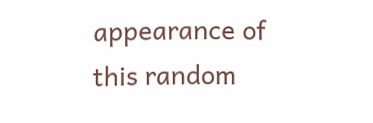appearance of this random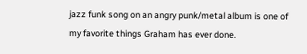jazz funk song on an angry punk/metal album is one of my favorite things Graham has ever done.